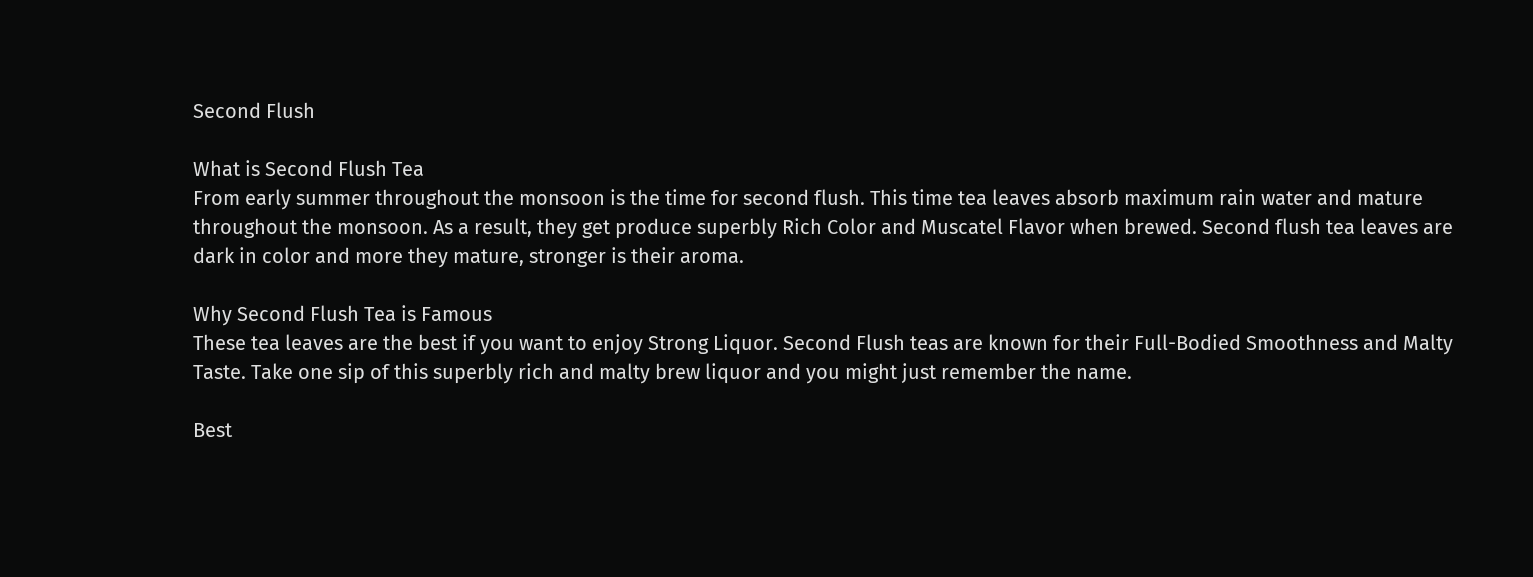Second Flush

What is Second Flush Tea
From early summer throughout the monsoon is the time for second flush. This time tea leaves absorb maximum rain water and mature throughout the monsoon. As a result, they get produce superbly Rich Color and Muscatel Flavor when brewed. Second flush tea leaves are dark in color and more they mature, stronger is their aroma.

Why Second Flush Tea is Famous
These tea leaves are the best if you want to enjoy Strong Liquor. Second Flush teas are known for their Full-Bodied Smoothness and Malty Taste. Take one sip of this superbly rich and malty brew liquor and you might just remember the name.

Best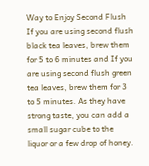Way to Enjoy Second Flush
If you are using second flush black tea leaves, brew them for 5 to 6 minutes and If you are using second flush green tea leaves, brew them for 3 to 5 minutes. As they have strong taste, you can add a small sugar cube to the liquor or a few drop of honey.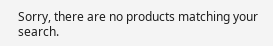Sorry, there are no products matching your search.